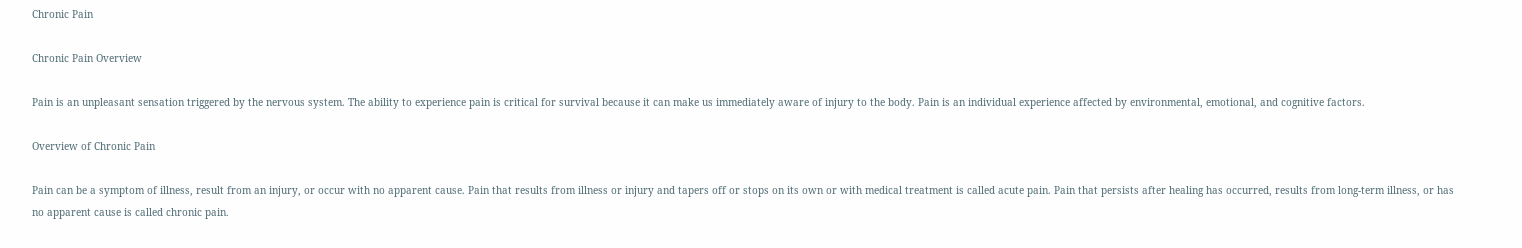Chronic Pain

Chronic Pain Overview

Pain is an unpleasant sensation triggered by the nervous system. The ability to experience pain is critical for survival because it can make us immediately aware of injury to the body. Pain is an individual experience affected by environmental, emotional, and cognitive factors.

Overview of Chronic Pain

Pain can be a symptom of illness, result from an injury, or occur with no apparent cause. Pain that results from illness or injury and tapers off or stops on its own or with medical treatment is called acute pain. Pain that persists after healing has occurred, results from long-term illness, or has no apparent cause is called chronic pain.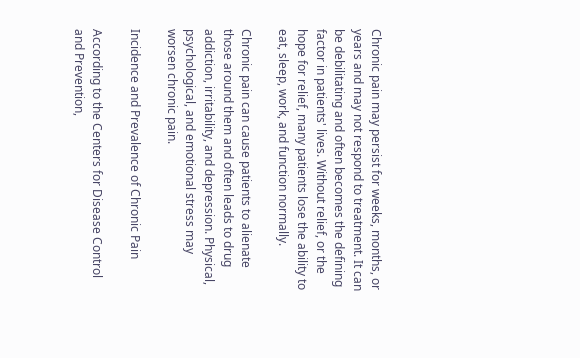Chronic pain may persist for weeks, months, or years and may not respond to treatment. It can be debilitating and often becomes the defining factor in patients' lives. Without relief, or the hope for relief, many patients lose the ability to eat, sleep, work, and function normally.

Chronic pain can cause patients to alienate those around them and often leads to drug addiction, irritability, and depression. Physical, psychological, and emotional stress may worsen chronic pain.

Incidence and Prevalence of Chronic Pain

According to the Centers for Disease Control and Prevention,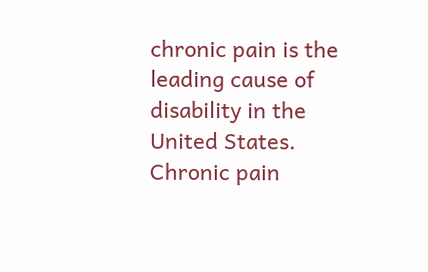chronic pain is the leading cause of disability in the United States. Chronic pain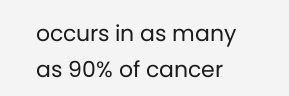occurs in as many as 90% of cancer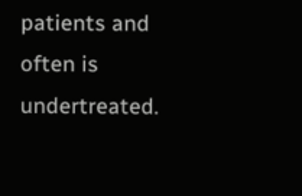patients and often is undertreated.